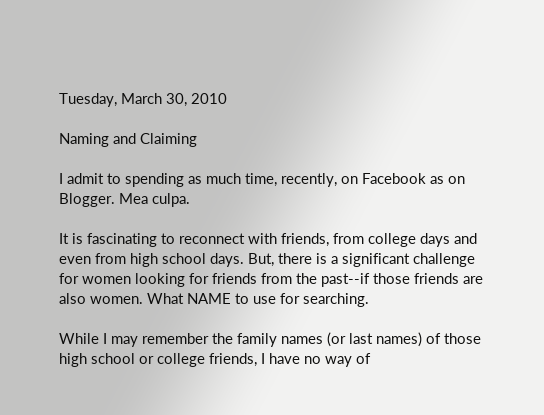Tuesday, March 30, 2010

Naming and Claiming

I admit to spending as much time, recently, on Facebook as on Blogger. Mea culpa.

It is fascinating to reconnect with friends, from college days and even from high school days. But, there is a significant challenge for women looking for friends from the past--if those friends are also women. What NAME to use for searching.

While I may remember the family names (or last names) of those high school or college friends, I have no way of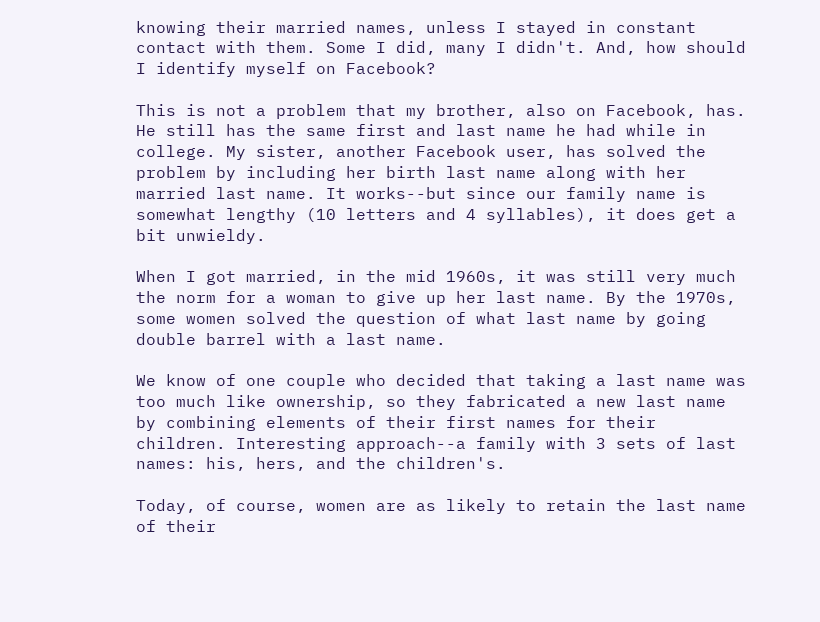knowing their married names, unless I stayed in constant contact with them. Some I did, many I didn't. And, how should I identify myself on Facebook?

This is not a problem that my brother, also on Facebook, has. He still has the same first and last name he had while in college. My sister, another Facebook user, has solved the problem by including her birth last name along with her married last name. It works--but since our family name is somewhat lengthy (10 letters and 4 syllables), it does get a bit unwieldy.

When I got married, in the mid 1960s, it was still very much the norm for a woman to give up her last name. By the 1970s, some women solved the question of what last name by going double barrel with a last name.

We know of one couple who decided that taking a last name was too much like ownership, so they fabricated a new last name by combining elements of their first names for their children. Interesting approach--a family with 3 sets of last names: his, hers, and the children's.

Today, of course, women are as likely to retain the last name of their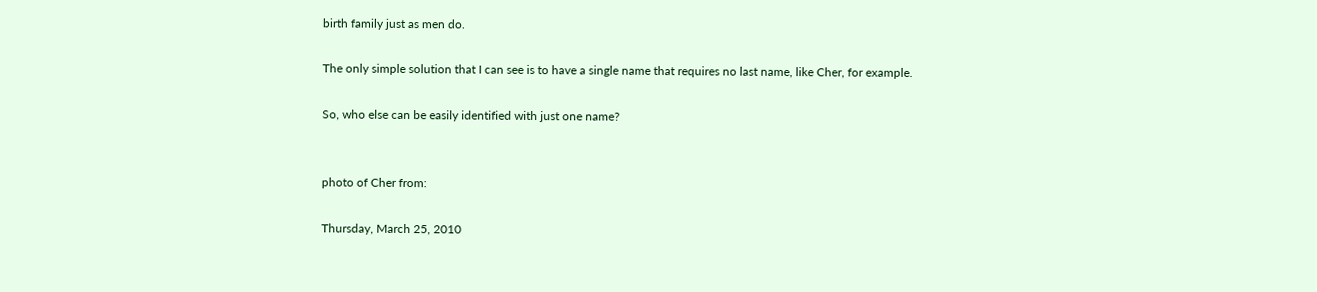birth family just as men do.

The only simple solution that I can see is to have a single name that requires no last name, like Cher, for example.

So, who else can be easily identified with just one name?


photo of Cher from:

Thursday, March 25, 2010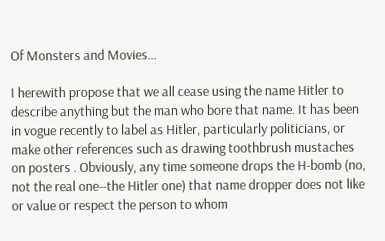Of Monsters and Movies...

I herewith propose that we all cease using the name Hitler to describe anything but the man who bore that name. It has been in vogue recently to label as Hitler, particularly politicians, or make other references such as drawing toothbrush mustaches on posters . Obviously, any time someone drops the H-bomb (no, not the real one--the Hitler one) that name dropper does not like or value or respect the person to whom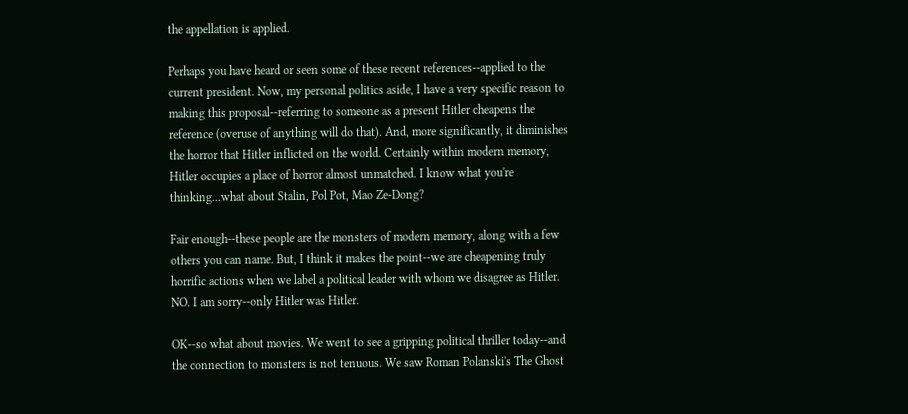the appellation is applied.

Perhaps you have heard or seen some of these recent references--applied to the current president. Now, my personal politics aside, I have a very specific reason to making this proposal--referring to someone as a present Hitler cheapens the reference (overuse of anything will do that). And, more significantly, it diminishes the horror that Hitler inflicted on the world. Certainly within modern memory, Hitler occupies a place of horror almost unmatched. I know what you're thinking...what about Stalin, Pol Pot, Mao Ze-Dong?

Fair enough--these people are the monsters of modern memory, along with a few others you can name. But, I think it makes the point--we are cheapening truly horrific actions when we label a political leader with whom we disagree as Hitler. NO. I am sorry--only Hitler was Hitler.

OK--so what about movies. We went to see a gripping political thriller today--and the connection to monsters is not tenuous. We saw Roman Polanski's The Ghost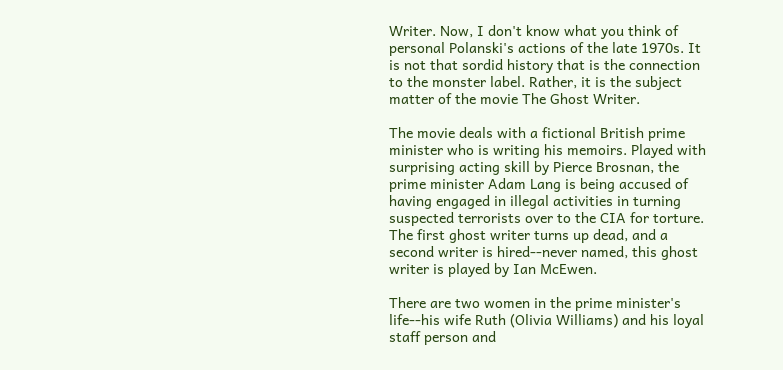Writer. Now, I don't know what you think of personal Polanski's actions of the late 1970s. It is not that sordid history that is the connection to the monster label. Rather, it is the subject matter of the movie The Ghost Writer.

The movie deals with a fictional British prime minister who is writing his memoirs. Played with surprising acting skill by Pierce Brosnan, the prime minister Adam Lang is being accused of having engaged in illegal activities in turning suspected terrorists over to the CIA for torture. The first ghost writer turns up dead, and a second writer is hired--never named, this ghost writer is played by Ian McEwen.

There are two women in the prime minister's life--his wife Ruth (Olivia Williams) and his loyal staff person and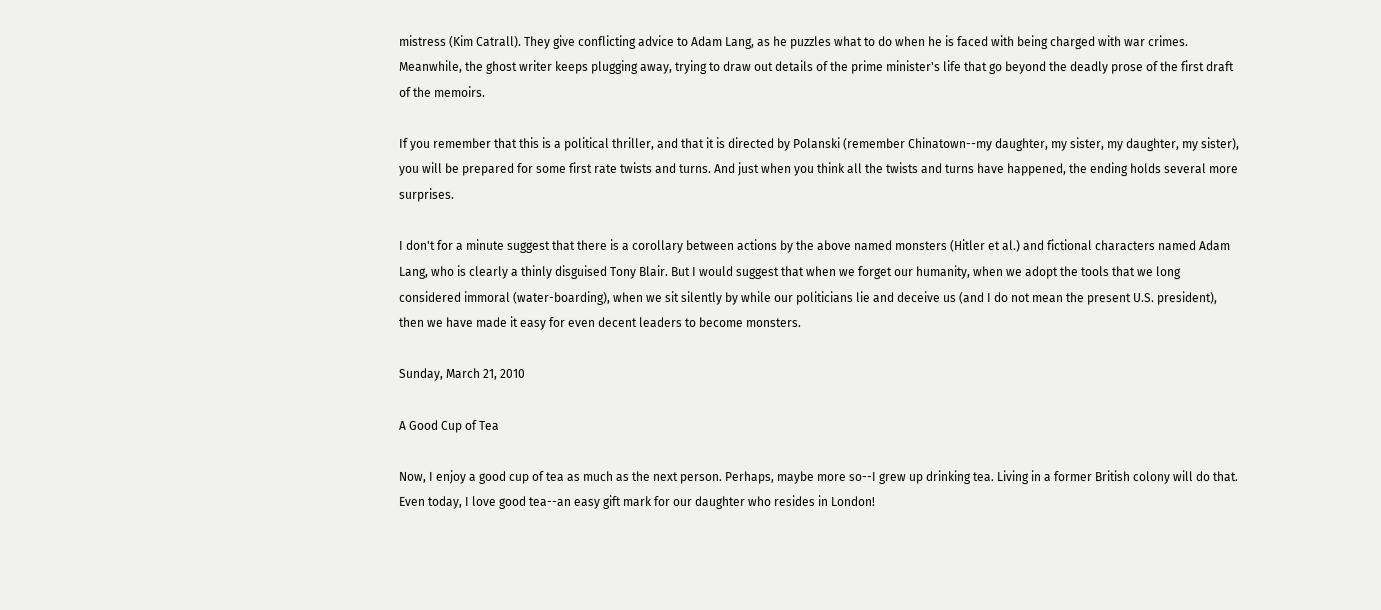mistress (Kim Catrall). They give conflicting advice to Adam Lang, as he puzzles what to do when he is faced with being charged with war crimes. Meanwhile, the ghost writer keeps plugging away, trying to draw out details of the prime minister's life that go beyond the deadly prose of the first draft of the memoirs.

If you remember that this is a political thriller, and that it is directed by Polanski (remember Chinatown--my daughter, my sister, my daughter, my sister), you will be prepared for some first rate twists and turns. And just when you think all the twists and turns have happened, the ending holds several more surprises.

I don't for a minute suggest that there is a corollary between actions by the above named monsters (Hitler et al.) and fictional characters named Adam Lang, who is clearly a thinly disguised Tony Blair. But I would suggest that when we forget our humanity, when we adopt the tools that we long considered immoral (water-boarding), when we sit silently by while our politicians lie and deceive us (and I do not mean the present U.S. president), then we have made it easy for even decent leaders to become monsters.

Sunday, March 21, 2010

A Good Cup of Tea

Now, I enjoy a good cup of tea as much as the next person. Perhaps, maybe more so--I grew up drinking tea. Living in a former British colony will do that. Even today, I love good tea--an easy gift mark for our daughter who resides in London!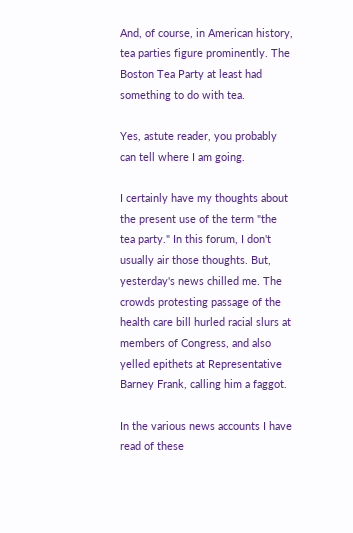And, of course, in American history, tea parties figure prominently. The Boston Tea Party at least had something to do with tea.

Yes, astute reader, you probably can tell where I am going.

I certainly have my thoughts about the present use of the term "the tea party." In this forum, I don't usually air those thoughts. But, yesterday's news chilled me. The crowds protesting passage of the health care bill hurled racial slurs at members of Congress, and also yelled epithets at Representative Barney Frank, calling him a faggot.

In the various news accounts I have read of these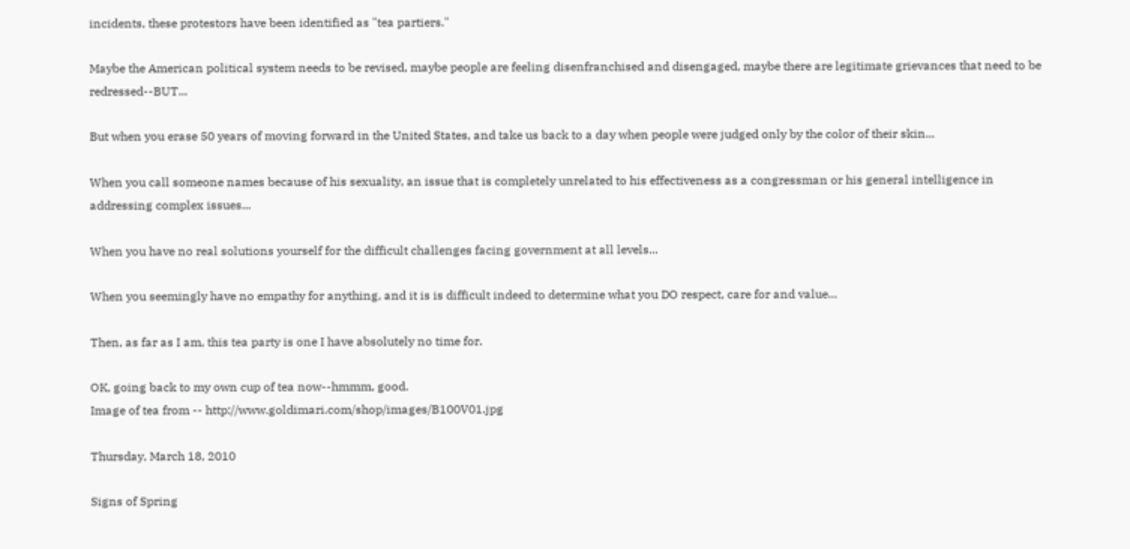incidents, these protestors have been identified as "tea partiers."

Maybe the American political system needs to be revised, maybe people are feeling disenfranchised and disengaged, maybe there are legitimate grievances that need to be redressed--BUT...

But when you erase 50 years of moving forward in the United States, and take us back to a day when people were judged only by the color of their skin...

When you call someone names because of his sexuality, an issue that is completely unrelated to his effectiveness as a congressman or his general intelligence in addressing complex issues...

When you have no real solutions yourself for the difficult challenges facing government at all levels...

When you seemingly have no empathy for anything, and it is is difficult indeed to determine what you DO respect, care for and value...

Then, as far as I am, this tea party is one I have absolutely no time for.

OK, going back to my own cup of tea now--hmmm, good.
Image of tea from -- http://www.goldimari.com/shop/images/B100V01.jpg

Thursday, March 18, 2010

Signs of Spring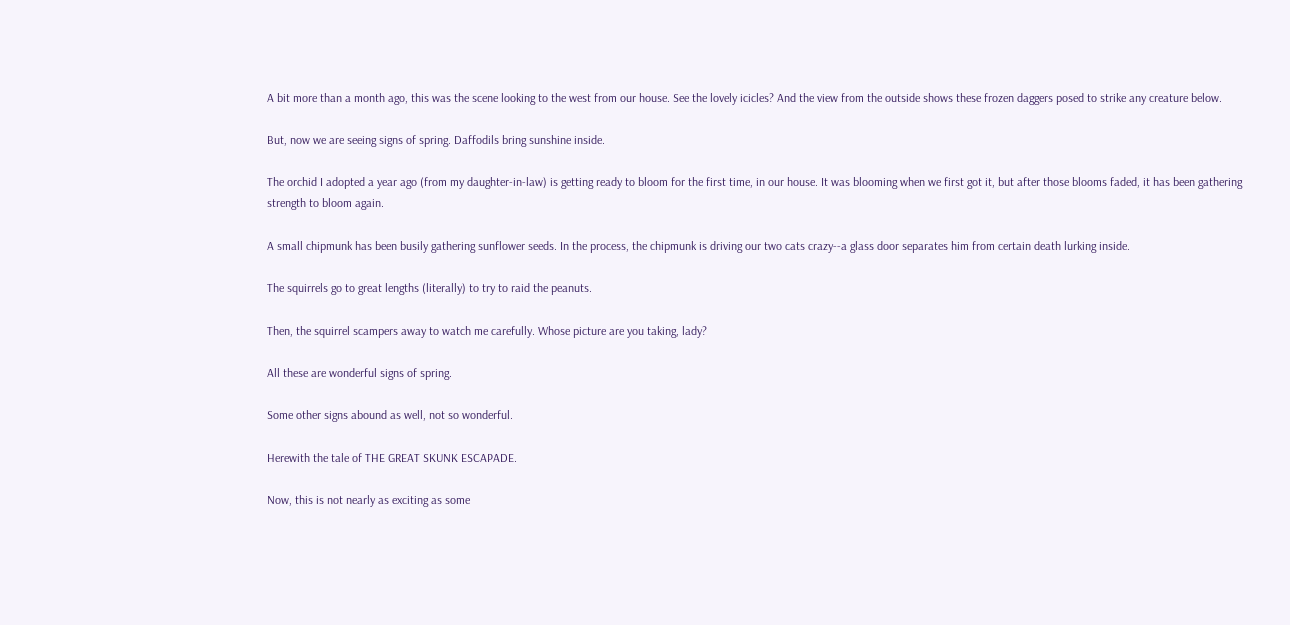A bit more than a month ago, this was the scene looking to the west from our house. See the lovely icicles? And the view from the outside shows these frozen daggers posed to strike any creature below.

But, now we are seeing signs of spring. Daffodils bring sunshine inside.

The orchid I adopted a year ago (from my daughter-in-law) is getting ready to bloom for the first time, in our house. It was blooming when we first got it, but after those blooms faded, it has been gathering strength to bloom again.

A small chipmunk has been busily gathering sunflower seeds. In the process, the chipmunk is driving our two cats crazy--a glass door separates him from certain death lurking inside.

The squirrels go to great lengths (literally) to try to raid the peanuts.

Then, the squirrel scampers away to watch me carefully. Whose picture are you taking, lady?

All these are wonderful signs of spring.

Some other signs abound as well, not so wonderful.

Herewith the tale of THE GREAT SKUNK ESCAPADE.

Now, this is not nearly as exciting as some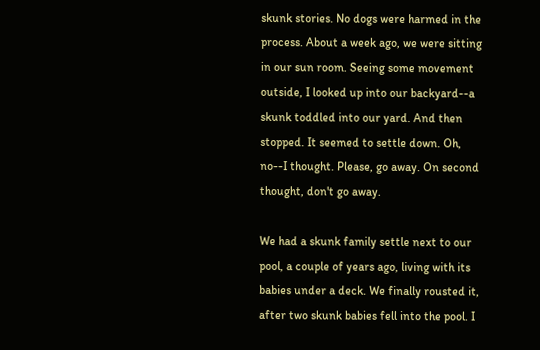skunk stories. No dogs were harmed in the process. About a week ago, we were sitting in our sun room. Seeing some movement outside, I looked up into our backyard--a skunk toddled into our yard. And then stopped. It seemed to settle down. Oh, no--I thought. Please, go away. On second thought, don't go away.

We had a skunk family settle next to our pool, a couple of years ago, living with its babies under a deck. We finally rousted it, after two skunk babies fell into the pool. I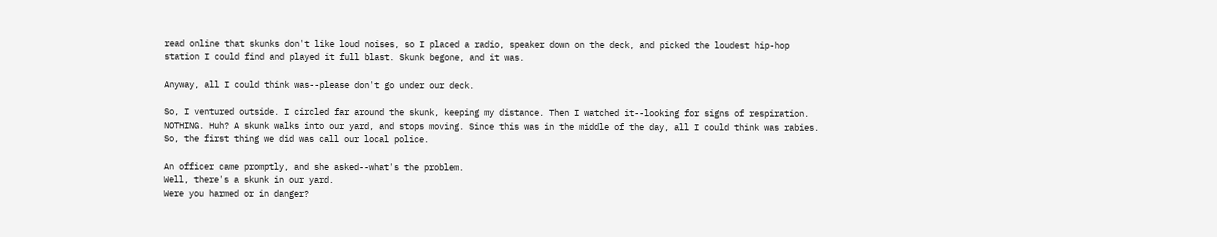read online that skunks don't like loud noises, so I placed a radio, speaker down on the deck, and picked the loudest hip-hop station I could find and played it full blast. Skunk begone, and it was.

Anyway, all I could think was--please don't go under our deck.

So, I ventured outside. I circled far around the skunk, keeping my distance. Then I watched it--looking for signs of respiration. NOTHING. Huh? A skunk walks into our yard, and stops moving. Since this was in the middle of the day, all I could think was rabies. So, the first thing we did was call our local police.

An officer came promptly, and she asked--what's the problem.
Well, there's a skunk in our yard.
Were you harmed or in danger?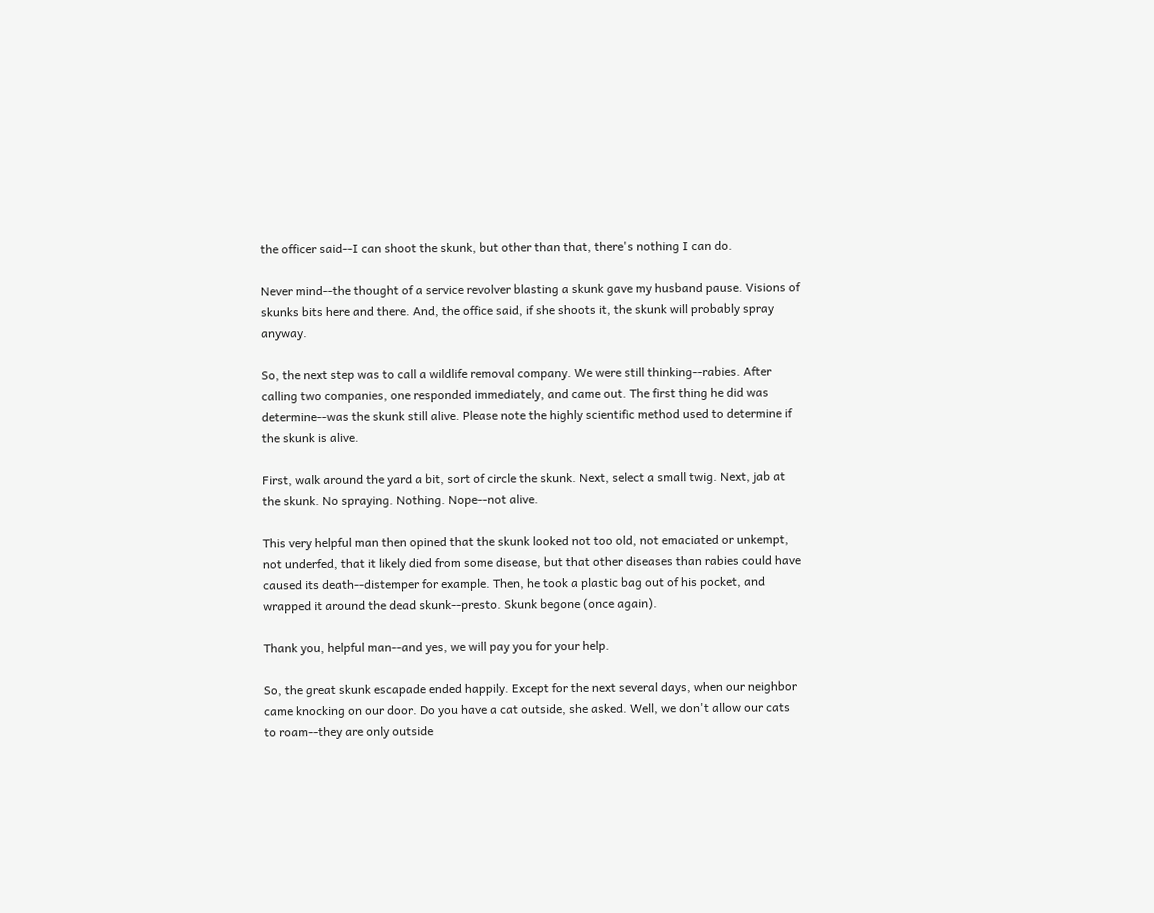the officer said--I can shoot the skunk, but other than that, there's nothing I can do.

Never mind--the thought of a service revolver blasting a skunk gave my husband pause. Visions of skunks bits here and there. And, the office said, if she shoots it, the skunk will probably spray anyway.

So, the next step was to call a wildlife removal company. We were still thinking--rabies. After calling two companies, one responded immediately, and came out. The first thing he did was determine--was the skunk still alive. Please note the highly scientific method used to determine if the skunk is alive.

First, walk around the yard a bit, sort of circle the skunk. Next, select a small twig. Next, jab at the skunk. No spraying. Nothing. Nope--not alive.

This very helpful man then opined that the skunk looked not too old, not emaciated or unkempt, not underfed, that it likely died from some disease, but that other diseases than rabies could have caused its death--distemper for example. Then, he took a plastic bag out of his pocket, and wrapped it around the dead skunk--presto. Skunk begone (once again).

Thank you, helpful man--and yes, we will pay you for your help.

So, the great skunk escapade ended happily. Except for the next several days, when our neighbor came knocking on our door. Do you have a cat outside, she asked. Well, we don't allow our cats to roam--they are only outside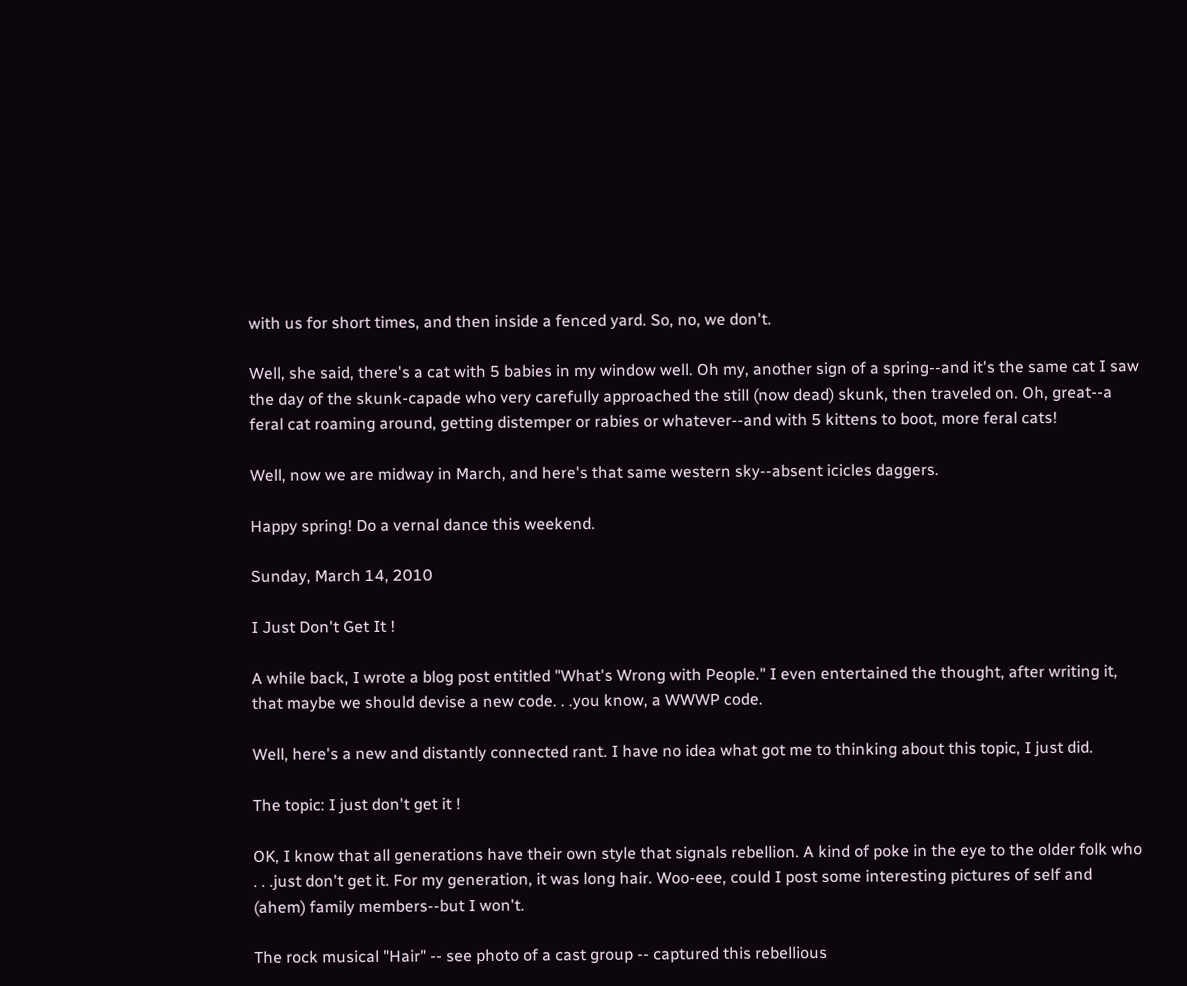with us for short times, and then inside a fenced yard. So, no, we don't.

Well, she said, there's a cat with 5 babies in my window well. Oh my, another sign of a spring--and it's the same cat I saw the day of the skunk-capade who very carefully approached the still (now dead) skunk, then traveled on. Oh, great--a feral cat roaming around, getting distemper or rabies or whatever--and with 5 kittens to boot, more feral cats!

Well, now we are midway in March, and here's that same western sky--absent icicles daggers.

Happy spring! Do a vernal dance this weekend.

Sunday, March 14, 2010

I Just Don't Get It !

A while back, I wrote a blog post entitled "What's Wrong with People." I even entertained the thought, after writing it, that maybe we should devise a new code. . .you know, a WWWP code.

Well, here's a new and distantly connected rant. I have no idea what got me to thinking about this topic, I just did.

The topic: I just don't get it !

OK, I know that all generations have their own style that signals rebellion. A kind of poke in the eye to the older folk who . . .just don't get it. For my generation, it was long hair. Woo-eee, could I post some interesting pictures of self and (ahem) family members--but I won't.

The rock musical "Hair" -- see photo of a cast group -- captured this rebellious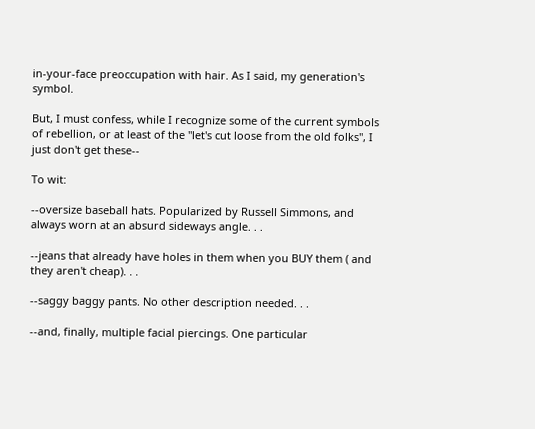in-your-face preoccupation with hair. As I said, my generation's symbol.

But, I must confess, while I recognize some of the current symbols of rebellion, or at least of the "let's cut loose from the old folks", I just don't get these--

To wit:

--oversize baseball hats. Popularized by Russell Simmons, and always worn at an absurd sideways angle. . .

--jeans that already have holes in them when you BUY them ( and they aren't cheap). . .

--saggy baggy pants. No other description needed. . .

--and, finally, multiple facial piercings. One particular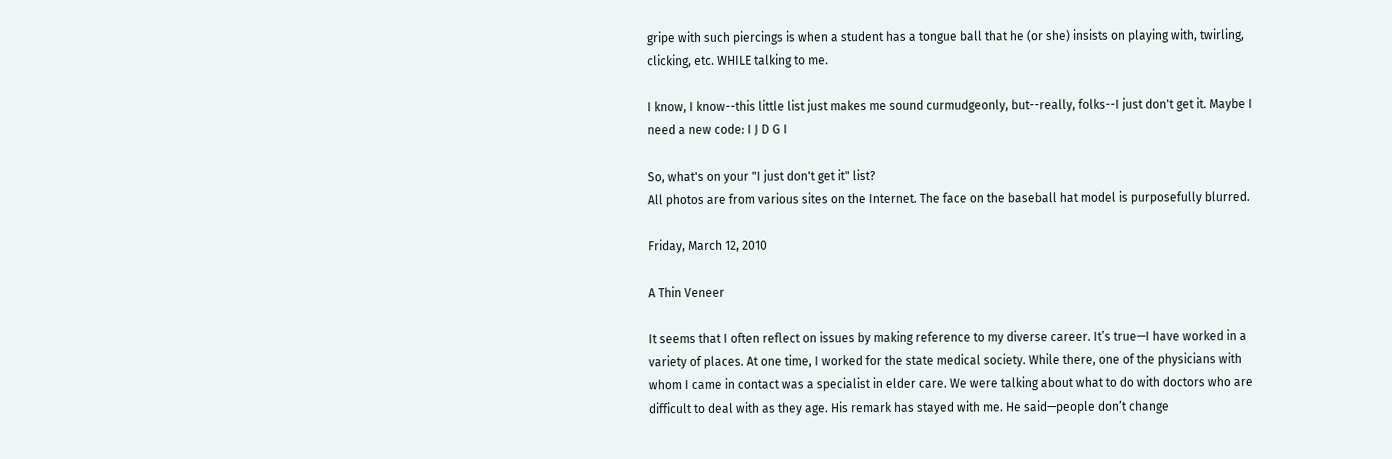gripe with such piercings is when a student has a tongue ball that he (or she) insists on playing with, twirling, clicking, etc. WHILE talking to me.

I know, I know--this little list just makes me sound curmudgeonly, but--really, folks--I just don't get it. Maybe I need a new code: I J D G I

So, what's on your "I just don't get it" list?
All photos are from various sites on the Internet. The face on the baseball hat model is purposefully blurred.

Friday, March 12, 2010

A Thin Veneer

It seems that I often reflect on issues by making reference to my diverse career. It’s true—I have worked in a variety of places. At one time, I worked for the state medical society. While there, one of the physicians with whom I came in contact was a specialist in elder care. We were talking about what to do with doctors who are difficult to deal with as they age. His remark has stayed with me. He said—people don’t change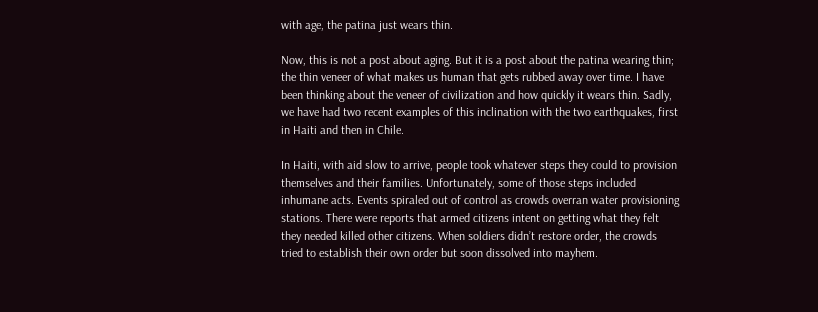with age, the patina just wears thin.

Now, this is not a post about aging. But it is a post about the patina wearing thin; the thin veneer of what makes us human that gets rubbed away over time. I have been thinking about the veneer of civilization and how quickly it wears thin. Sadly, we have had two recent examples of this inclination with the two earthquakes, first in Haiti and then in Chile.

In Haiti, with aid slow to arrive, people took whatever steps they could to provision themselves and their families. Unfortunately, some of those steps included inhumane acts. Events spiraled out of control as crowds overran water provisioning stations. There were reports that armed citizens intent on getting what they felt they needed killed other citizens. When soldiers didn’t restore order, the crowds tried to establish their own order but soon dissolved into mayhem.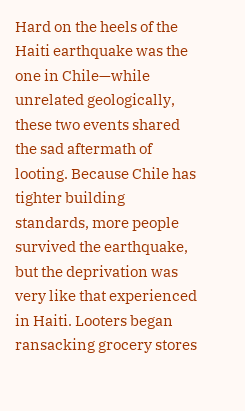Hard on the heels of the Haiti earthquake was the one in Chile—while unrelated geologically, these two events shared the sad aftermath of looting. Because Chile has tighter building standards, more people survived the earthquake, but the deprivation was very like that experienced in Haiti. Looters began ransacking grocery stores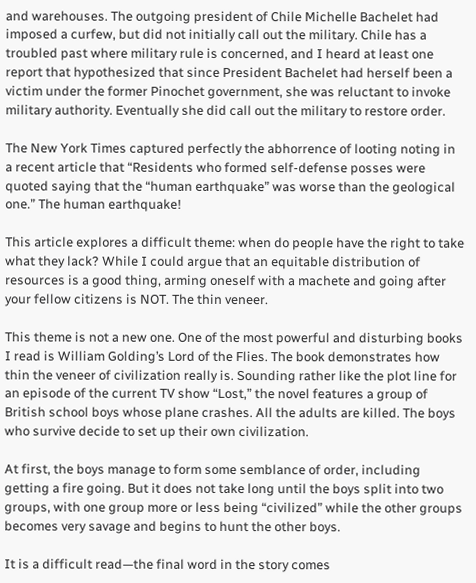and warehouses. The outgoing president of Chile Michelle Bachelet had imposed a curfew, but did not initially call out the military. Chile has a troubled past where military rule is concerned, and I heard at least one report that hypothesized that since President Bachelet had herself been a victim under the former Pinochet government, she was reluctant to invoke military authority. Eventually she did call out the military to restore order.

The New York Times captured perfectly the abhorrence of looting noting in
a recent article that “Residents who formed self-defense posses were quoted saying that the “human earthquake” was worse than the geological one.” The human earthquake!

This article explores a difficult theme: when do people have the right to take what they lack? While I could argue that an equitable distribution of resources is a good thing, arming oneself with a machete and going after your fellow citizens is NOT. The thin veneer.

This theme is not a new one. One of the most powerful and disturbing books I read is William Golding’s Lord of the Flies. The book demonstrates how thin the veneer of civilization really is. Sounding rather like the plot line for an episode of the current TV show “Lost,” the novel features a group of British school boys whose plane crashes. All the adults are killed. The boys who survive decide to set up their own civilization.

At first, the boys manage to form some semblance of order, including getting a fire going. But it does not take long until the boys split into two groups, with one group more or less being “civilized” while the other groups becomes very savage and begins to hunt the other boys.

It is a difficult read—the final word in the story comes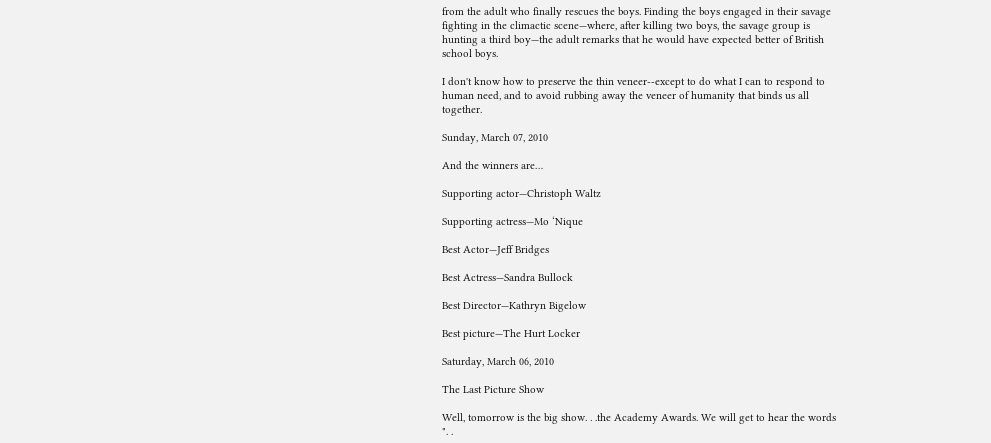from the adult who finally rescues the boys. Finding the boys engaged in their savage fighting in the climactic scene—where, after killing two boys, the savage group is hunting a third boy—the adult remarks that he would have expected better of British school boys.

I don't know how to preserve the thin veneer--except to do what I can to respond to human need, and to avoid rubbing away the veneer of humanity that binds us all together.

Sunday, March 07, 2010

And the winners are…

Supporting actor—Christoph Waltz

Supporting actress—Mo ‘Nique

Best Actor—Jeff Bridges

Best Actress—Sandra Bullock

Best Director—Kathryn Bigelow

Best picture—The Hurt Locker

Saturday, March 06, 2010

The Last Picture Show

Well, tomorrow is the big show. . .the Academy Awards. We will get to hear the words ". .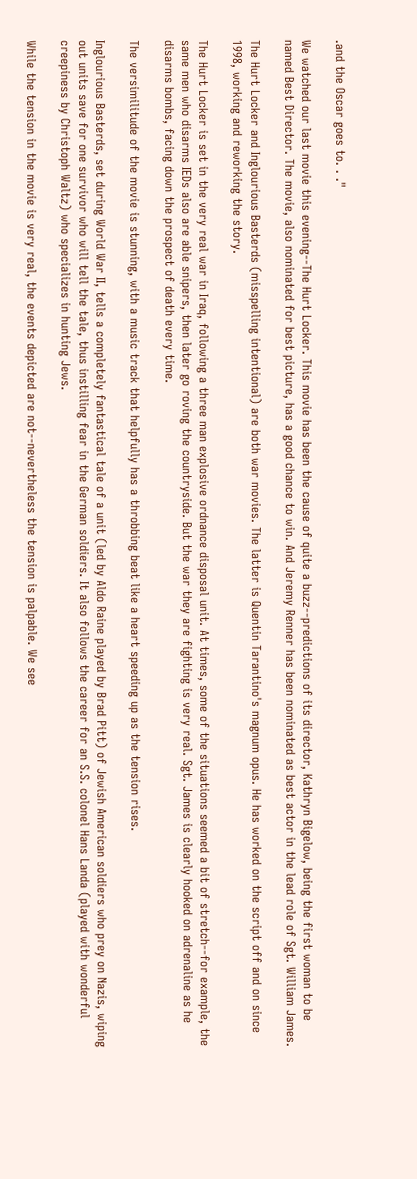.and the Oscar goes to. . ."

We watched our last movie this evening--The Hurt Locker. This movie has been the cause of quite a buzz--predictions of its director, Kathryn Bigelow, being the first woman to be named Best Director. The movie, also nominated for best picture, has a good chance to win. And Jeremy Renner has been nominated as best actor in the lead role of Sgt. William James.

The Hurt Locker and Inglourious Basterds (misspelling intentional) are both war movies. The latter is Quentin Tarantino's magnum opus. He has worked on the script off and on since 1998, working and reworking the story.

The Hurt Locker is set in the very real war in Iraq, following a three man explosive ordnance disposal unit. At times, some of the situations seemed a bit of stretch--for example, the same men who disarms IEDs also are able snipers, then later go roving the countryside. But the war they are fighting is very real. Sgt. James is clearly hooked on adrenaline as he disarms bombs, facing down the prospect of death every time.

The versimilitude of the movie is stunning, with a music track that helpfully has a throbbing beat like a heart speeding up as the tension rises.

Inglourious Basterds, set during World War II, tells a completely fantastical tale of a unit (led by Aldo Raine played by Brad Pitt) of Jewish American soldiers who prey on Nazis, wiping out units save for one survivor who will tell the tale, thus instilling fear in the German soldiers. It also follows the career for an S.S. colonel Hans Landa (played with wonderful creepiness by Christoph Waltz) who specializes in hunting Jews.

While the tension in the movie is very real, the events depicted are not--nevertheless the tension is palpable. We see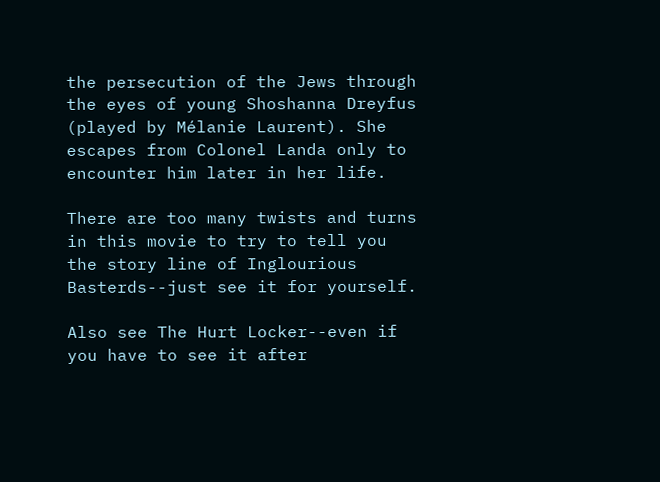the persecution of the Jews through the eyes of young Shoshanna Dreyfus (played by Mélanie Laurent). She escapes from Colonel Landa only to encounter him later in her life.

There are too many twists and turns in this movie to try to tell you the story line of Inglourious Basterds--just see it for yourself.

Also see The Hurt Locker--even if you have to see it after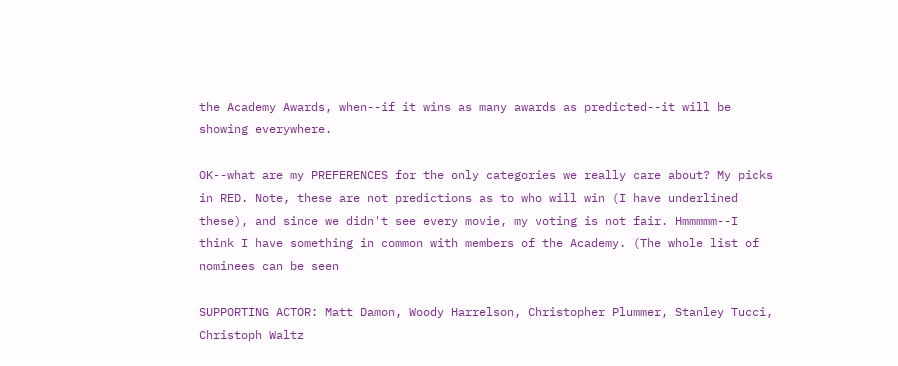the Academy Awards, when--if it wins as many awards as predicted--it will be showing everywhere.

OK--what are my PREFERENCES for the only categories we really care about? My picks in RED. Note, these are not predictions as to who will win (I have underlined these), and since we didn't see every movie, my voting is not fair. Hmmmmm--I think I have something in common with members of the Academy. (The whole list of nominees can be seen

SUPPORTING ACTOR: Matt Damon, Woody Harrelson, Christopher Plummer, Stanley Tucci, Christoph Waltz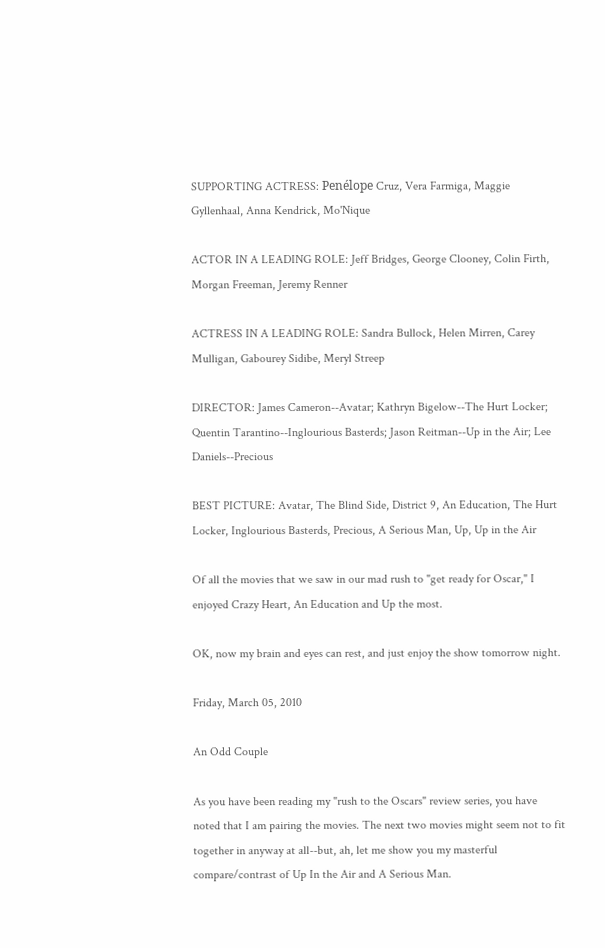SUPPORTING ACTRESS: Penélope Cruz, Vera Farmiga, Maggie Gyllenhaal, Anna Kendrick, Mo'Nique

ACTOR IN A LEADING ROLE: Jeff Bridges, George Clooney, Colin Firth, Morgan Freeman, Jeremy Renner

ACTRESS IN A LEADING ROLE: Sandra Bullock, Helen Mirren, Carey Mulligan, Gabourey Sidibe, Meryl Streep

DIRECTOR: James Cameron--Avatar; Kathryn Bigelow--The Hurt Locker; Quentin Tarantino--Inglourious Basterds; Jason Reitman--Up in the Air; Lee Daniels--Precious

BEST PICTURE: Avatar, The Blind Side, District 9, An Education, The Hurt Locker, Inglourious Basterds, Precious, A Serious Man, Up, Up in the Air

Of all the movies that we saw in our mad rush to "get ready for Oscar," I enjoyed Crazy Heart, An Education and Up the most.

OK, now my brain and eyes can rest, and just enjoy the show tomorrow night.

Friday, March 05, 2010

An Odd Couple

As you have been reading my "rush to the Oscars" review series, you have noted that I am pairing the movies. The next two movies might seem not to fit together in anyway at all--but, ah, let me show you my masterful compare/contrast of Up In the Air and A Serious Man.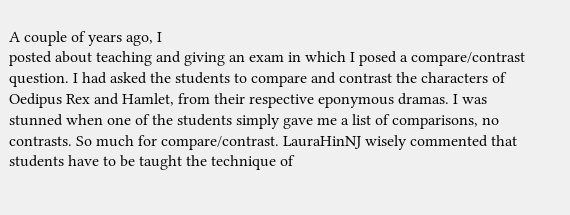A couple of years ago, I
posted about teaching and giving an exam in which I posed a compare/contrast question. I had asked the students to compare and contrast the characters of Oedipus Rex and Hamlet, from their respective eponymous dramas. I was stunned when one of the students simply gave me a list of comparisons, no contrasts. So much for compare/contrast. LauraHinNJ wisely commented that students have to be taught the technique of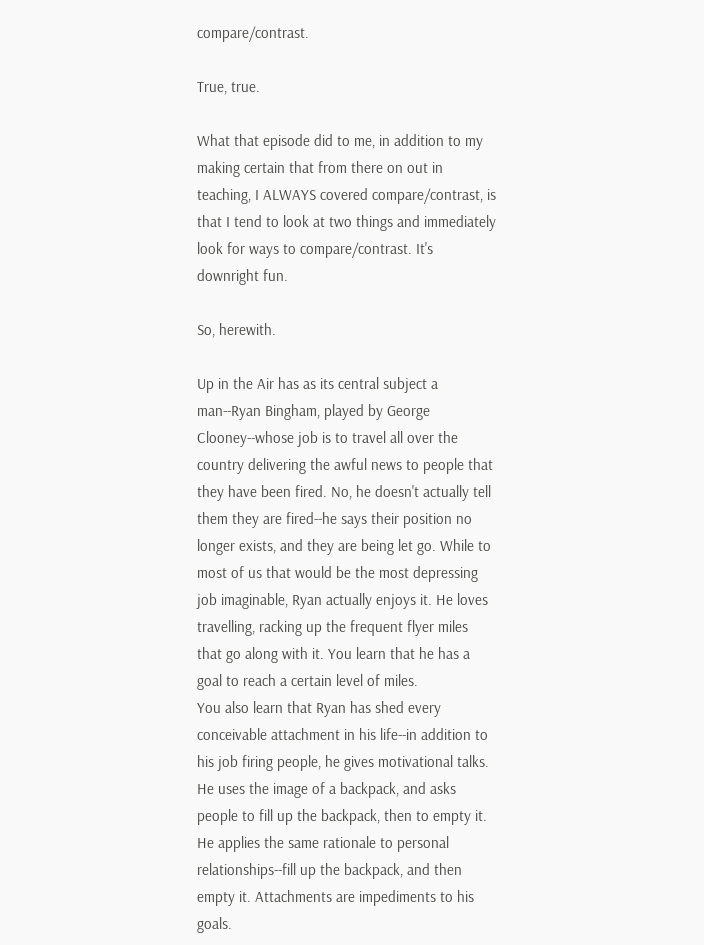compare/contrast.

True, true.

What that episode did to me, in addition to my making certain that from there on out in teaching, I ALWAYS covered compare/contrast, is that I tend to look at two things and immediately look for ways to compare/contrast. It's downright fun.

So, herewith.

Up in the Air has as its central subject a man--Ryan Bingham, played by George Clooney--whose job is to travel all over the country delivering the awful news to people that they have been fired. No, he doesn't actually tell them they are fired--he says their position no longer exists, and they are being let go. While to most of us that would be the most depressing job imaginable, Ryan actually enjoys it. He loves travelling, racking up the frequent flyer miles that go along with it. You learn that he has a goal to reach a certain level of miles.
You also learn that Ryan has shed every conceivable attachment in his life--in addition to his job firing people, he gives motivational talks. He uses the image of a backpack, and asks people to fill up the backpack, then to empty it. He applies the same rationale to personal relationships--fill up the backpack, and then empty it. Attachments are impediments to his goals.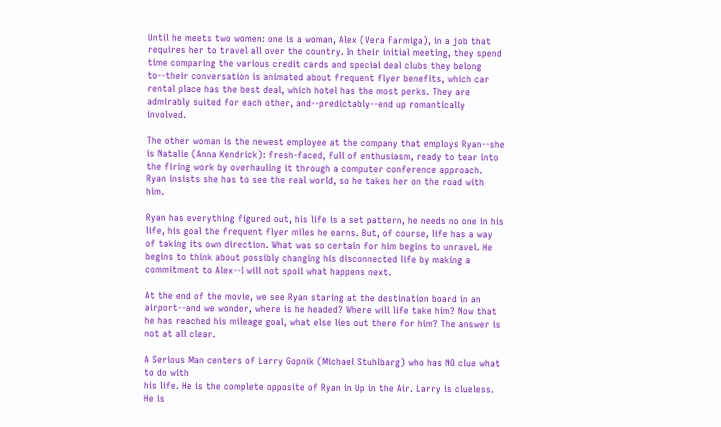Until he meets two women: one is a woman, Alex (Vera Farmiga), in a job that requires her to travel all over the country. In their initial meeting, they spend time comparing the various credit cards and special deal clubs they belong to--their conversation is animated about frequent flyer benefits, which car rental place has the best deal, which hotel has the most perks. They are admirably suited for each other, and--predictably--end up romantically involved.

The other woman is the newest employee at the company that employs Ryan--she is Natalie (Anna Kendrick): fresh-faced, full of enthusiasm, ready to tear into the firing work by overhauling it through a computer conference approach. Ryan insists she has to see the real world, so he takes her on the road with him.

Ryan has everything figured out, his life is a set pattern, he needs no one in his life, his goal the frequent flyer miles he earns. But, of course, life has a way of taking its own direction. What was so certain for him begins to unravel. He begins to think about possibly changing his disconnected life by making a commitment to Alex--I will not spoil what happens next.

At the end of the movie, we see Ryan staring at the destination board in an airport--and we wonder, where is he headed? Where will life take him? Now that he has reached his mileage goal, what else lies out there for him? The answer is not at all clear.

A Serious Man centers of Larry Gopnik (Michael Stuhlbarg) who has NO clue what to do with
his life. He is the complete opposite of Ryan in Up in the Air. Larry is clueless. He is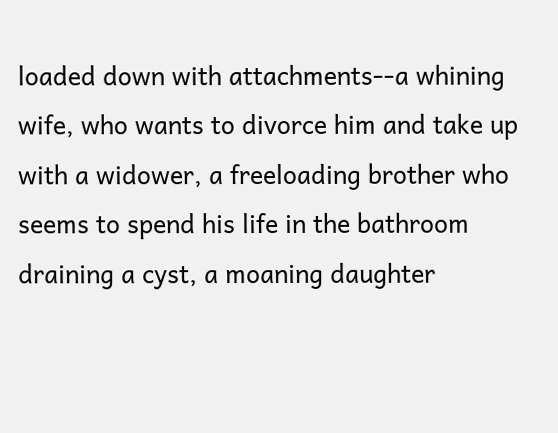loaded down with attachments--a whining wife, who wants to divorce him and take up with a widower, a freeloading brother who seems to spend his life in the bathroom draining a cyst, a moaning daughter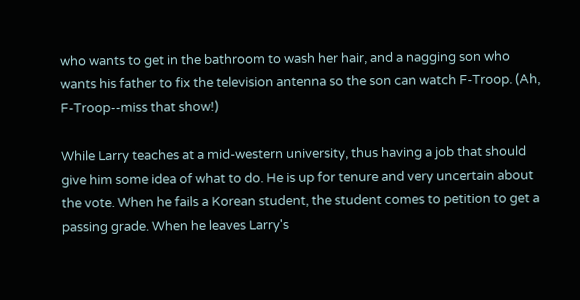who wants to get in the bathroom to wash her hair, and a nagging son who wants his father to fix the television antenna so the son can watch F-Troop. (Ah, F-Troop--miss that show!)

While Larry teaches at a mid-western university, thus having a job that should give him some idea of what to do. He is up for tenure and very uncertain about the vote. When he fails a Korean student, the student comes to petition to get a passing grade. When he leaves Larry's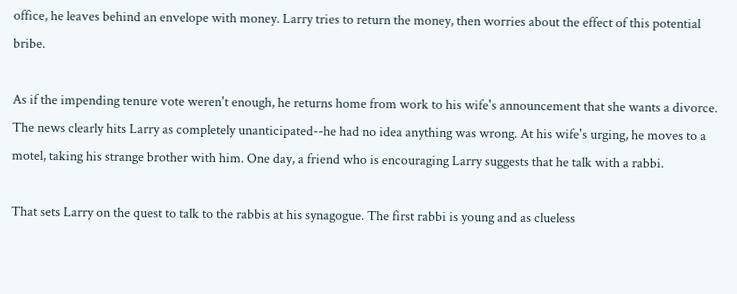office, he leaves behind an envelope with money. Larry tries to return the money, then worries about the effect of this potential bribe.

As if the impending tenure vote weren't enough, he returns home from work to his wife's announcement that she wants a divorce. The news clearly hits Larry as completely unanticipated--he had no idea anything was wrong. At his wife's urging, he moves to a motel, taking his strange brother with him. One day, a friend who is encouraging Larry suggests that he talk with a rabbi.

That sets Larry on the quest to talk to the rabbis at his synagogue. The first rabbi is young and as clueless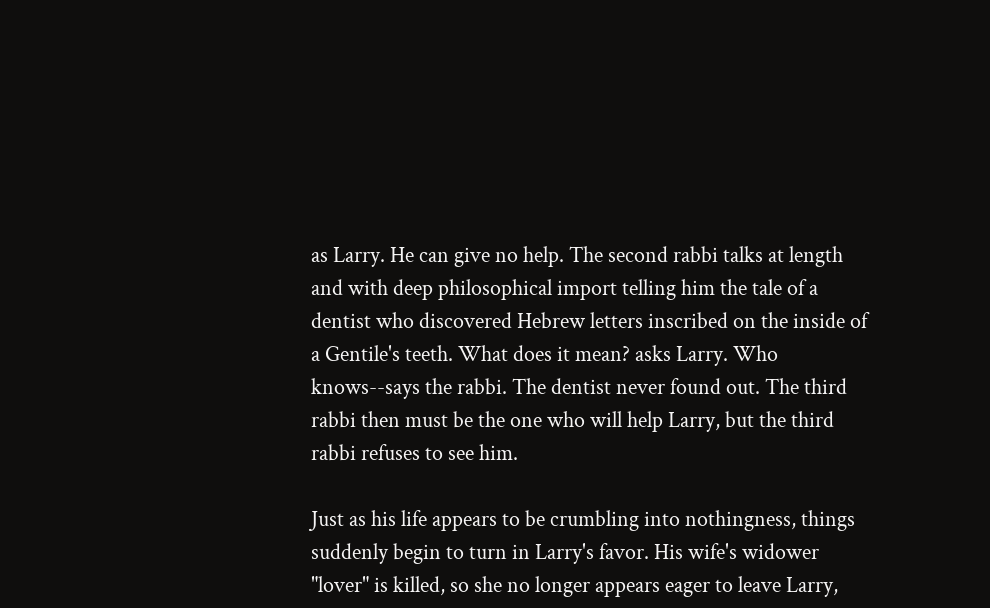as Larry. He can give no help. The second rabbi talks at length and with deep philosophical import telling him the tale of a dentist who discovered Hebrew letters inscribed on the inside of a Gentile's teeth. What does it mean? asks Larry. Who knows--says the rabbi. The dentist never found out. The third rabbi then must be the one who will help Larry, but the third rabbi refuses to see him.

Just as his life appears to be crumbling into nothingness, things suddenly begin to turn in Larry's favor. His wife's widower "lover" is killed, so she no longer appears eager to leave Larry,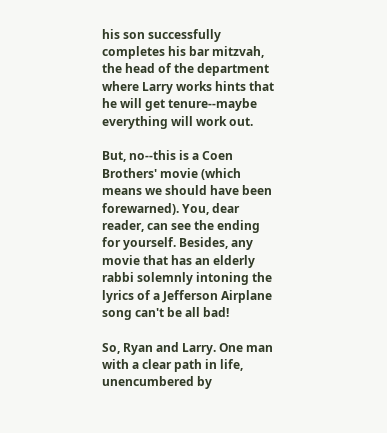his son successfully completes his bar mitzvah, the head of the department where Larry works hints that he will get tenure--maybe everything will work out.

But, no--this is a Coen Brothers' movie (which means we should have been forewarned). You, dear reader, can see the ending for yourself. Besides, any movie that has an elderly rabbi solemnly intoning the lyrics of a Jefferson Airplane song can't be all bad!

So, Ryan and Larry. One man with a clear path in life, unencumbered by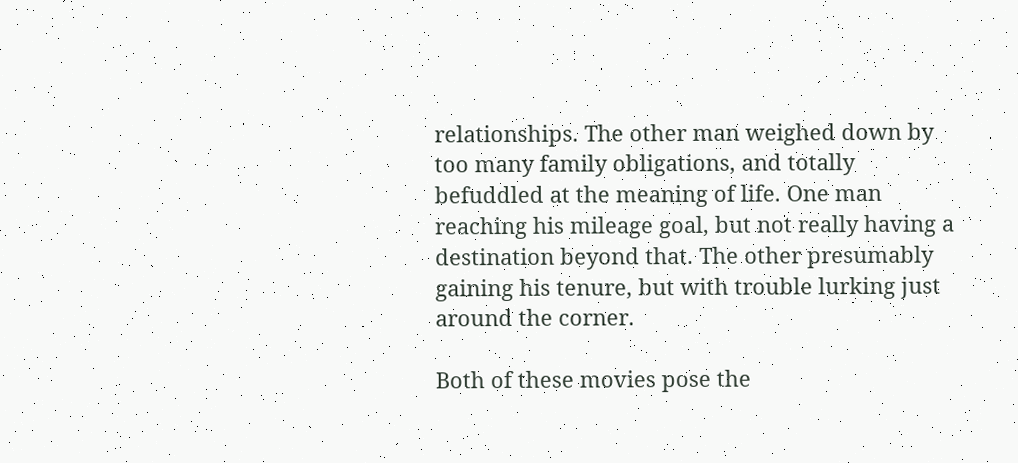relationships. The other man weighed down by too many family obligations, and totally befuddled at the meaning of life. One man reaching his mileage goal, but not really having a destination beyond that. The other presumably gaining his tenure, but with trouble lurking just around the corner.

Both of these movies pose the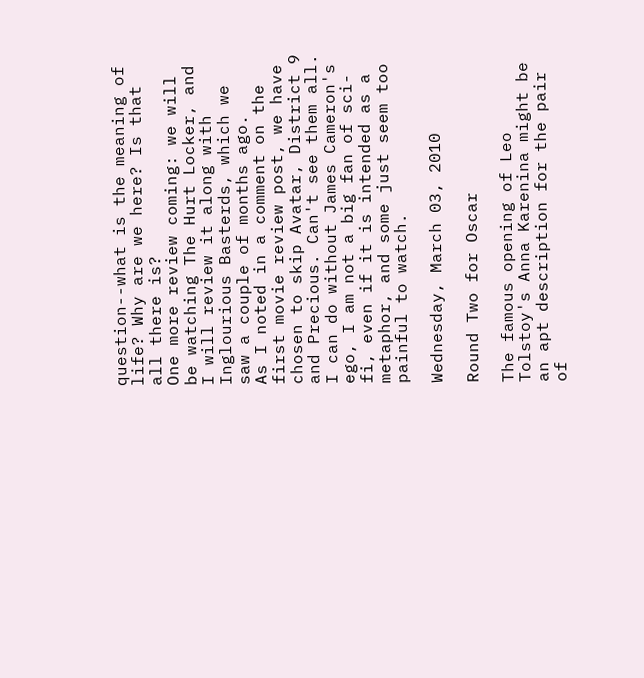question--what is the meaning of life? Why are we here? Is that all there is?
One more review coming: we will be watching The Hurt Locker, and I will review it along with Inglourious Basterds, which we saw a couple of months ago.
As I noted in a comment on the first movie review post, we have chosen to skip Avatar, District 9 and Precious. Can't see them all. I can do without James Cameron's ego, I am not a big fan of sci-fi, even if it is intended as a metaphor, and some just seem too painful to watch.

Wednesday, March 03, 2010

Round Two for Oscar

The famous opening of Leo Tolstoy's Anna Karenina might be an apt description for the pair of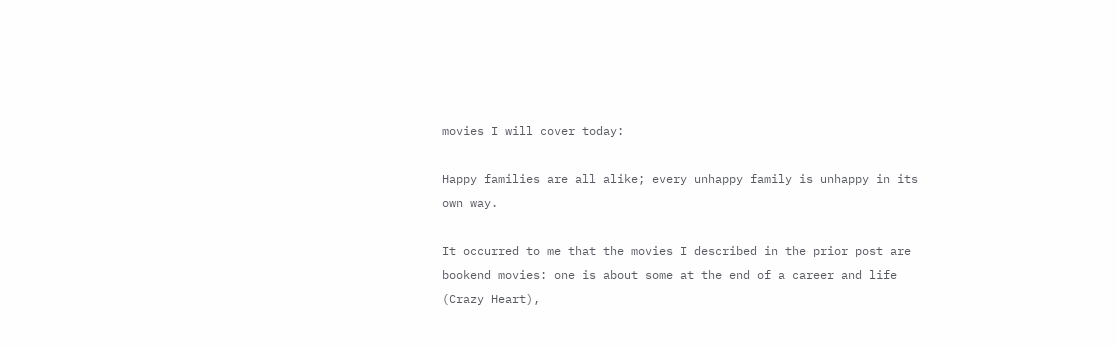movies I will cover today:

Happy families are all alike; every unhappy family is unhappy in its own way.

It occurred to me that the movies I described in the prior post are bookend movies: one is about some at the end of a career and life (Crazy Heart),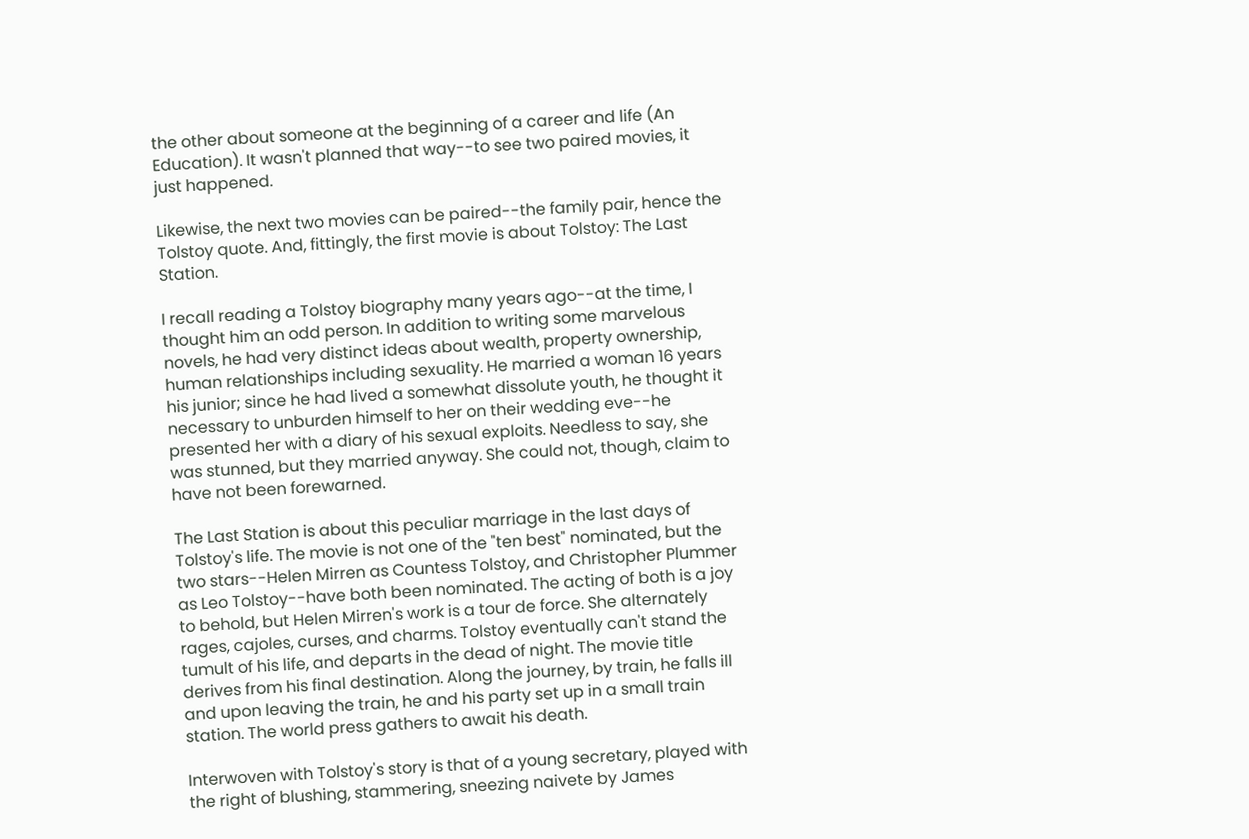the other about someone at the beginning of a career and life (An Education). It wasn't planned that way--to see two paired movies, it just happened.

Likewise, the next two movies can be paired--the family pair, hence the Tolstoy quote. And, fittingly, the first movie is about Tolstoy: The Last Station.

I recall reading a Tolstoy biography many years ago--at the time, I thought him an odd person. In addition to writing some marvelous novels, he had very distinct ideas about wealth, property ownership, human relationships including sexuality. He married a woman 16 years his junior; since he had lived a somewhat dissolute youth, he thought it necessary to unburden himself to her on their wedding eve--he presented her with a diary of his sexual exploits. Needless to say, she was stunned, but they married anyway. She could not, though, claim to have not been forewarned.

The Last Station is about this peculiar marriage in the last days of Tolstoy's life. The movie is not one of the "ten best" nominated, but the two stars--Helen Mirren as Countess Tolstoy, and Christopher Plummer as Leo Tolstoy--have both been nominated. The acting of both is a joy to behold, but Helen Mirren's work is a tour de force. She alternately rages, cajoles, curses, and charms. Tolstoy eventually can't stand the tumult of his life, and departs in the dead of night. The movie title derives from his final destination. Along the journey, by train, he falls ill and upon leaving the train, he and his party set up in a small train station. The world press gathers to await his death.

Interwoven with Tolstoy's story is that of a young secretary, played with the right of blushing, stammering, sneezing naivete by James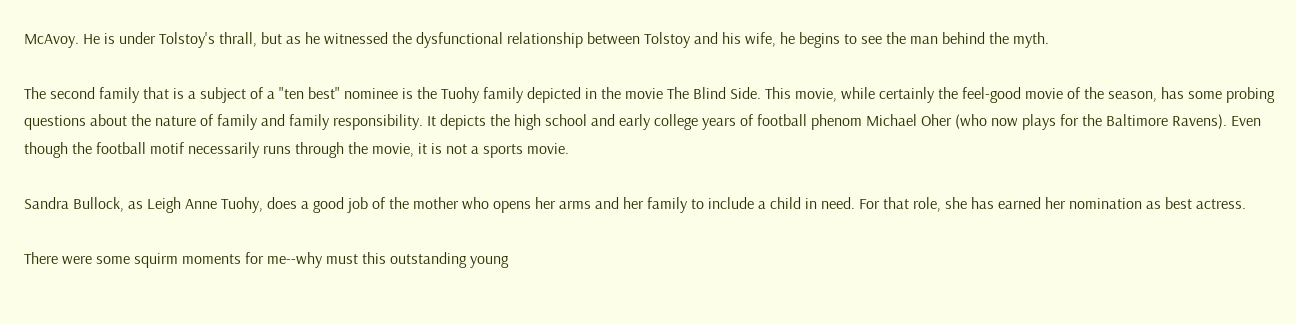McAvoy. He is under Tolstoy's thrall, but as he witnessed the dysfunctional relationship between Tolstoy and his wife, he begins to see the man behind the myth.

The second family that is a subject of a "ten best" nominee is the Tuohy family depicted in the movie The Blind Side. This movie, while certainly the feel-good movie of the season, has some probing questions about the nature of family and family responsibility. It depicts the high school and early college years of football phenom Michael Oher (who now plays for the Baltimore Ravens). Even though the football motif necessarily runs through the movie, it is not a sports movie.

Sandra Bullock, as Leigh Anne Tuohy, does a good job of the mother who opens her arms and her family to include a child in need. For that role, she has earned her nomination as best actress.

There were some squirm moments for me--why must this outstanding young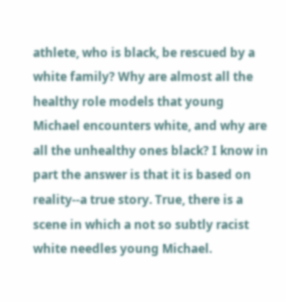athlete, who is black, be rescued by a white family? Why are almost all the healthy role models that young Michael encounters white, and why are all the unhealthy ones black? I know in part the answer is that it is based on reality--a true story. True, there is a scene in which a not so subtly racist white needles young Michael.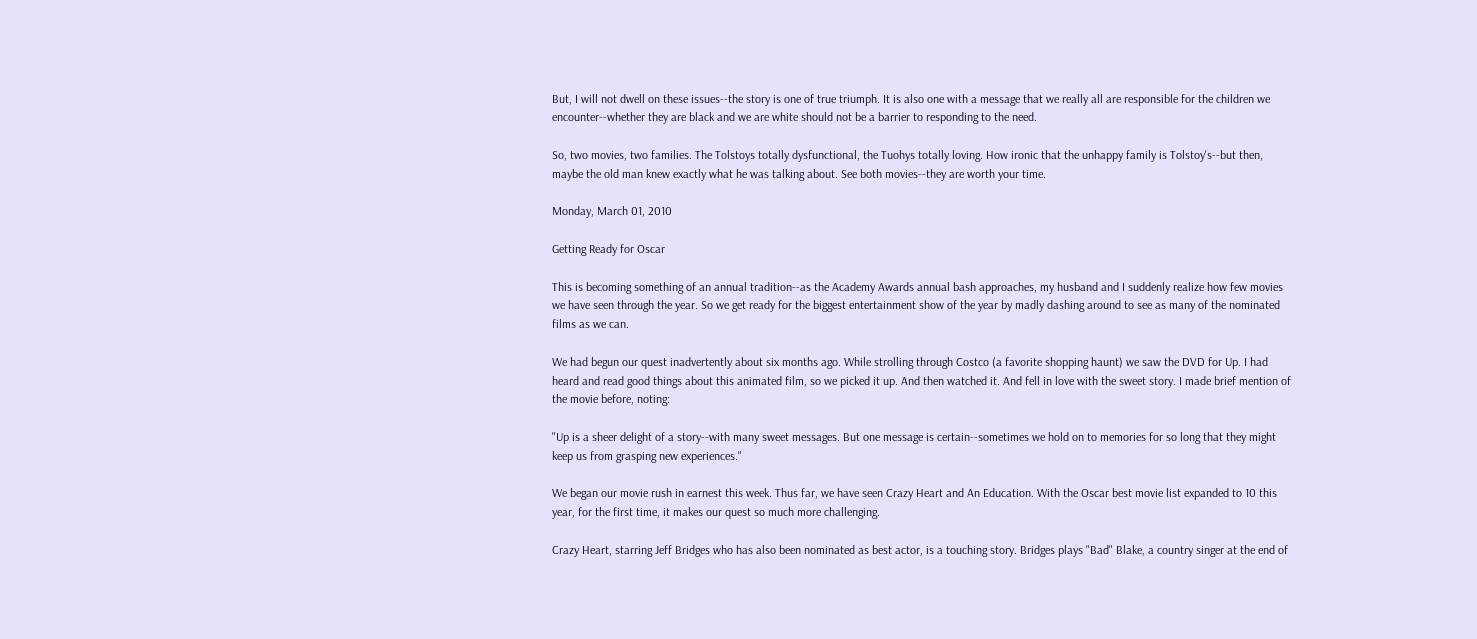But, I will not dwell on these issues--the story is one of true triumph. It is also one with a message that we really all are responsible for the children we encounter--whether they are black and we are white should not be a barrier to responding to the need.

So, two movies, two families. The Tolstoys totally dysfunctional, the Tuohys totally loving. How ironic that the unhappy family is Tolstoy's--but then, maybe the old man knew exactly what he was talking about. See both movies--they are worth your time.

Monday, March 01, 2010

Getting Ready for Oscar

This is becoming something of an annual tradition--as the Academy Awards annual bash approaches, my husband and I suddenly realize how few movies we have seen through the year. So we get ready for the biggest entertainment show of the year by madly dashing around to see as many of the nominated films as we can.

We had begun our quest inadvertently about six months ago. While strolling through Costco (a favorite shopping haunt) we saw the DVD for Up. I had heard and read good things about this animated film, so we picked it up. And then watched it. And fell in love with the sweet story. I made brief mention of the movie before, noting:

"Up is a sheer delight of a story--with many sweet messages. But one message is certain--sometimes we hold on to memories for so long that they might keep us from grasping new experiences."

We began our movie rush in earnest this week. Thus far, we have seen Crazy Heart and An Education. With the Oscar best movie list expanded to 10 this year, for the first time, it makes our quest so much more challenging.

Crazy Heart, starring Jeff Bridges who has also been nominated as best actor, is a touching story. Bridges plays "Bad" Blake, a country singer at the end of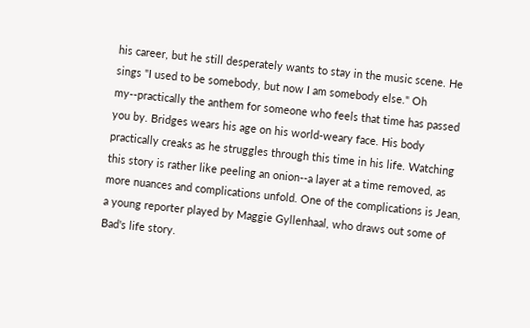his career, but he still desperately wants to stay in the music scene. He sings "I used to be somebody, but now I am somebody else." Oh my--practically the anthem for someone who feels that time has passed you by. Bridges wears his age on his world-weary face. His body practically creaks as he struggles through this time in his life. Watching this story is rather like peeling an onion--a layer at a time removed, as more nuances and complications unfold. One of the complications is Jean, a young reporter played by Maggie Gyllenhaal, who draws out some of Bad's life story.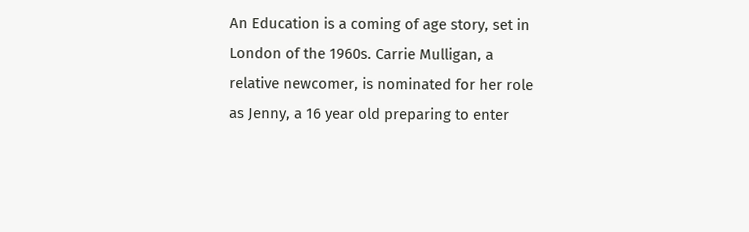An Education is a coming of age story, set in London of the 1960s. Carrie Mulligan, a relative newcomer, is nominated for her role as Jenny, a 16 year old preparing to enter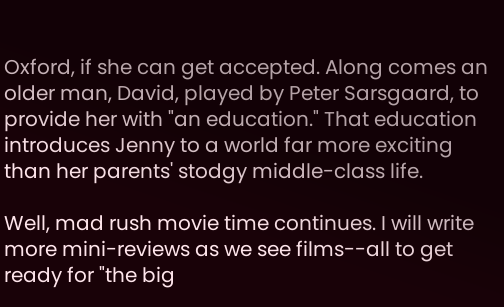Oxford, if she can get accepted. Along comes an older man, David, played by Peter Sarsgaard, to provide her with "an education." That education introduces Jenny to a world far more exciting than her parents' stodgy middle-class life.

Well, mad rush movie time continues. I will write more mini-reviews as we see films--all to get ready for "the big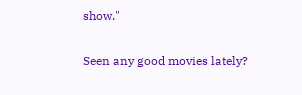show."

Seen any good movies lately?